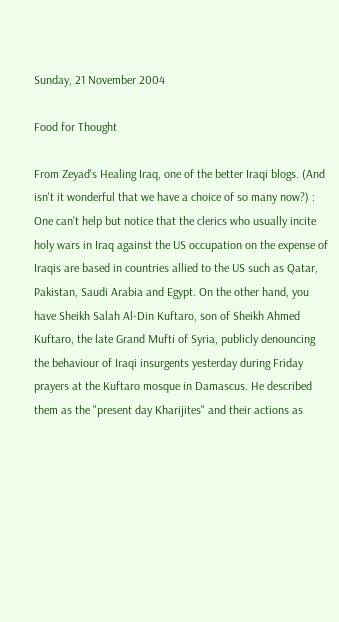Sunday, 21 November 2004

Food for Thought

From Zeyad's Healing Iraq, one of the better Iraqi blogs. (And isn't it wonderful that we have a choice of so many now?) :
One can't help but notice that the clerics who usually incite holy wars in Iraq against the US occupation on the expense of Iraqis are based in countries allied to the US such as Qatar, Pakistan, Saudi Arabia and Egypt. On the other hand, you have Sheikh Salah Al-Din Kuftaro, son of Sheikh Ahmed Kuftaro, the late Grand Mufti of Syria, publicly denouncing the behaviour of Iraqi insurgents yesterday during Friday prayers at the Kuftaro mosque in Damascus. He described them as the "present day Kharijites" and their actions as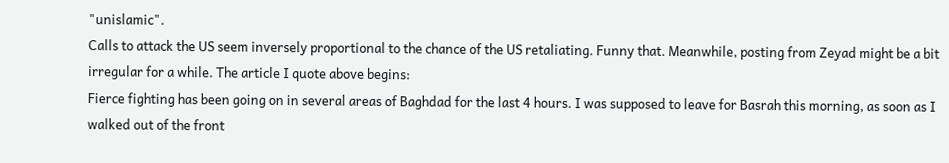"unislamic".
Calls to attack the US seem inversely proportional to the chance of the US retaliating. Funny that. Meanwhile, posting from Zeyad might be a bit irregular for a while. The article I quote above begins:
Fierce fighting has been going on in several areas of Baghdad for the last 4 hours. I was supposed to leave for Basrah this morning, as soon as I walked out of the front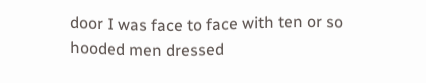door I was face to face with ten or so hooded men dressed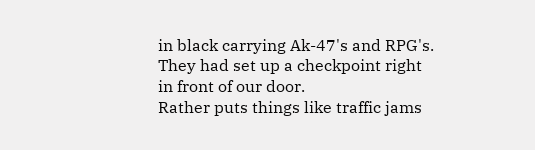in black carrying Ak-47's and RPG's. They had set up a checkpoint right in front of our door.
Rather puts things like traffic jams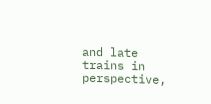and late trains in perspective,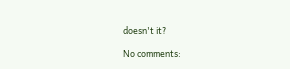doesn't it?

No comments: